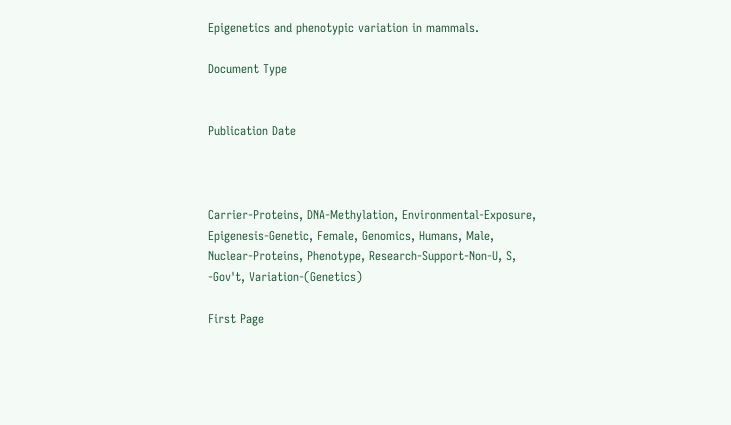Epigenetics and phenotypic variation in mammals.

Document Type


Publication Date



Carrier-Proteins, DNA-Methylation, Environmental-Exposure, Epigenesis-Genetic, Female, Genomics, Humans, Male, Nuclear-Proteins, Phenotype, Research-Support-Non-U, S, -Gov't, Variation-(Genetics)

First Page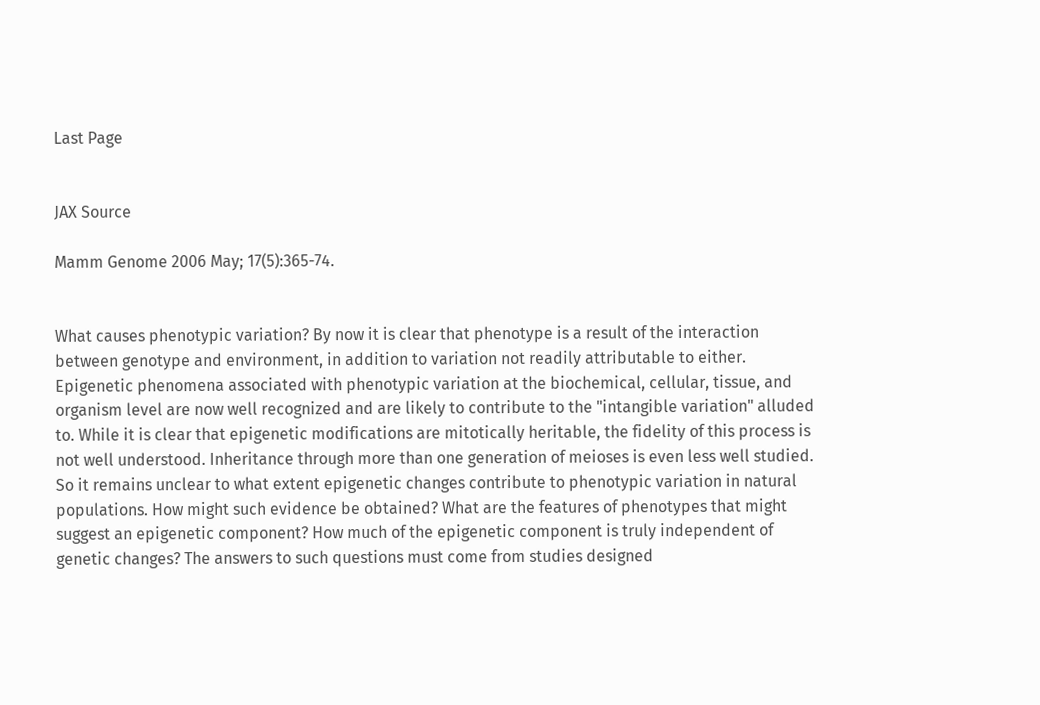Last Page


JAX Source

Mamm Genome 2006 May; 17(5):365-74.


What causes phenotypic variation? By now it is clear that phenotype is a result of the interaction between genotype and environment, in addition to variation not readily attributable to either. Epigenetic phenomena associated with phenotypic variation at the biochemical, cellular, tissue, and organism level are now well recognized and are likely to contribute to the "intangible variation" alluded to. While it is clear that epigenetic modifications are mitotically heritable, the fidelity of this process is not well understood. Inheritance through more than one generation of meioses is even less well studied. So it remains unclear to what extent epigenetic changes contribute to phenotypic variation in natural populations. How might such evidence be obtained? What are the features of phenotypes that might suggest an epigenetic component? How much of the epigenetic component is truly independent of genetic changes? The answers to such questions must come from studies designed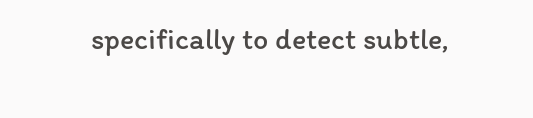specifically to detect subtle,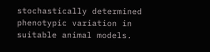stochastically determined phenotypic variation in suitable animal models.